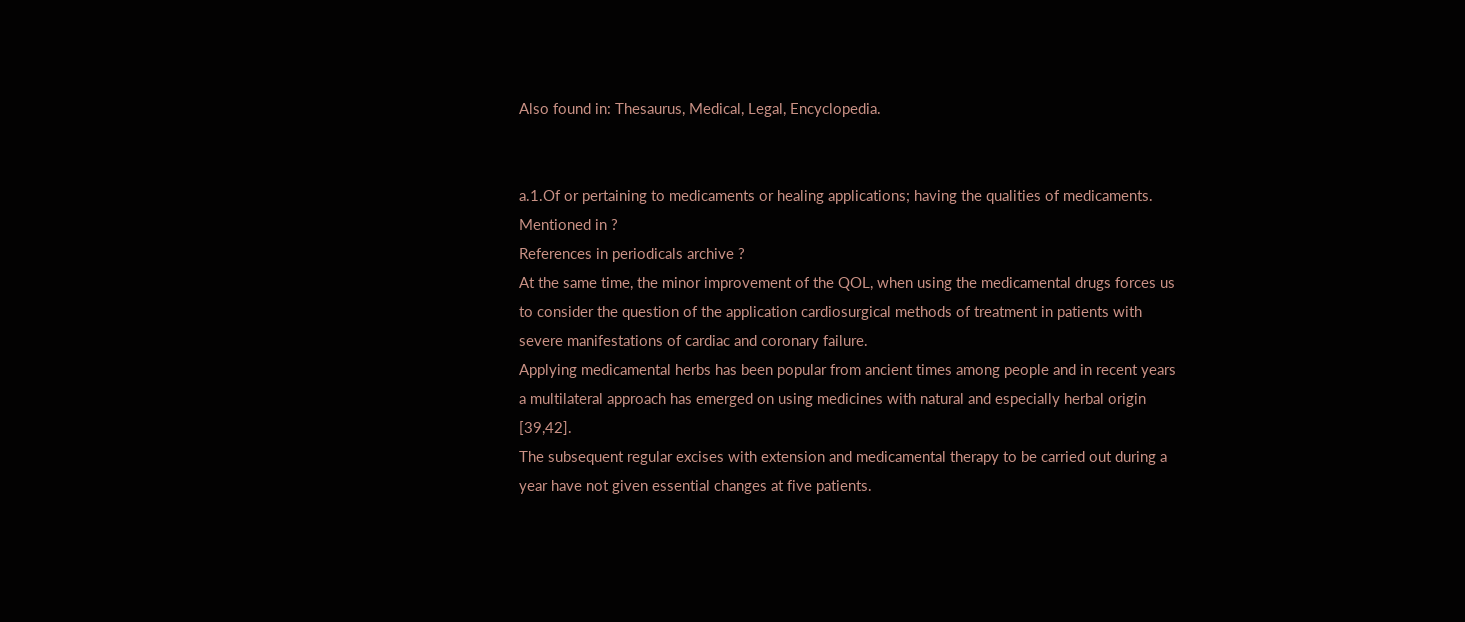Also found in: Thesaurus, Medical, Legal, Encyclopedia.


a.1.Of or pertaining to medicaments or healing applications; having the qualities of medicaments.
Mentioned in ?
References in periodicals archive ?
At the same time, the minor improvement of the QOL, when using the medicamental drugs forces us to consider the question of the application cardiosurgical methods of treatment in patients with severe manifestations of cardiac and coronary failure.
Applying medicamental herbs has been popular from ancient times among people and in recent years a multilateral approach has emerged on using medicines with natural and especially herbal origin [39,42].
The subsequent regular excises with extension and medicamental therapy to be carried out during a year have not given essential changes at five patients.